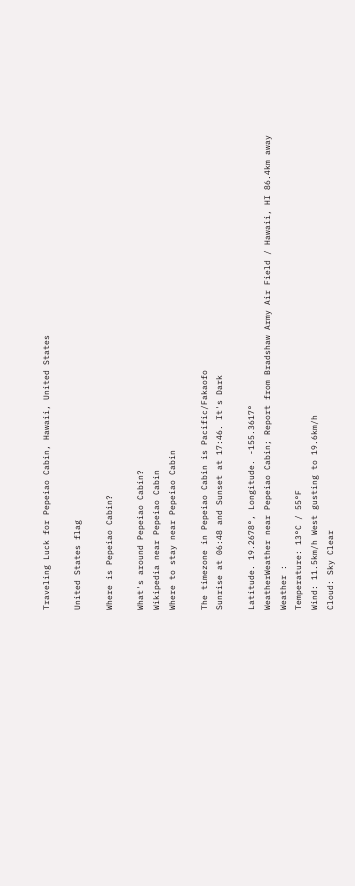Traveling Luck for Pepeiao Cabin, Hawaii, United States

United States flag

Where is Pepeiao Cabin?

What's around Pepeiao Cabin?
Wikipedia near Pepeiao Cabin
Where to stay near Pepeiao Cabin

The timezone in Pepeiao Cabin is Pacific/Fakaofo
Sunrise at 06:48 and Sunset at 17:46. It's Dark

Latitude. 19.2678°, Longitude. -155.3617°
WeatherWeather near Pepeiao Cabin; Report from Bradshaw Army Air Field / Hawaii, HI 86.4km away
Weather :
Temperature: 13°C / 55°F
Wind: 11.5km/h West gusting to 19.6km/h
Cloud: Sky Clear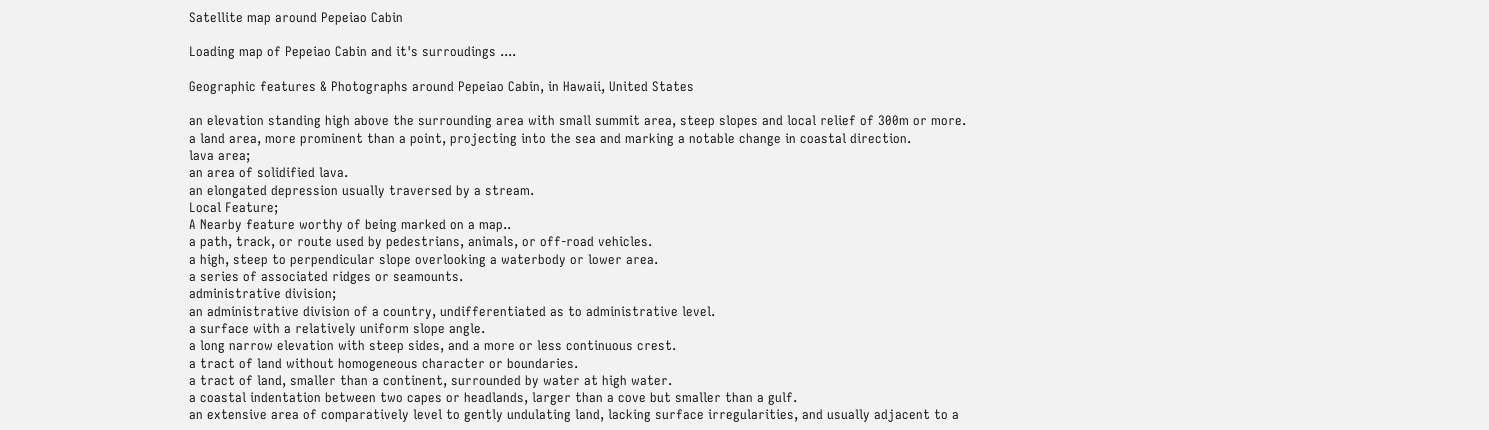Satellite map around Pepeiao Cabin

Loading map of Pepeiao Cabin and it's surroudings ....

Geographic features & Photographs around Pepeiao Cabin, in Hawaii, United States

an elevation standing high above the surrounding area with small summit area, steep slopes and local relief of 300m or more.
a land area, more prominent than a point, projecting into the sea and marking a notable change in coastal direction.
lava area;
an area of solidified lava.
an elongated depression usually traversed by a stream.
Local Feature;
A Nearby feature worthy of being marked on a map..
a path, track, or route used by pedestrians, animals, or off-road vehicles.
a high, steep to perpendicular slope overlooking a waterbody or lower area.
a series of associated ridges or seamounts.
administrative division;
an administrative division of a country, undifferentiated as to administrative level.
a surface with a relatively uniform slope angle.
a long narrow elevation with steep sides, and a more or less continuous crest.
a tract of land without homogeneous character or boundaries.
a tract of land, smaller than a continent, surrounded by water at high water.
a coastal indentation between two capes or headlands, larger than a cove but smaller than a gulf.
an extensive area of comparatively level to gently undulating land, lacking surface irregularities, and usually adjacent to a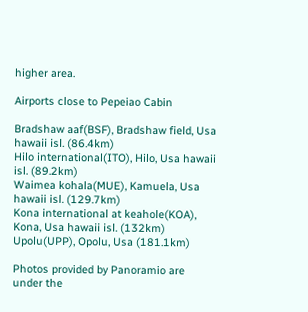higher area.

Airports close to Pepeiao Cabin

Bradshaw aaf(BSF), Bradshaw field, Usa hawaii isl. (86.4km)
Hilo international(ITO), Hilo, Usa hawaii isl. (89.2km)
Waimea kohala(MUE), Kamuela, Usa hawaii isl. (129.7km)
Kona international at keahole(KOA), Kona, Usa hawaii isl. (132km)
Upolu(UPP), Opolu, Usa (181.1km)

Photos provided by Panoramio are under the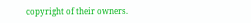copyright of their owners.